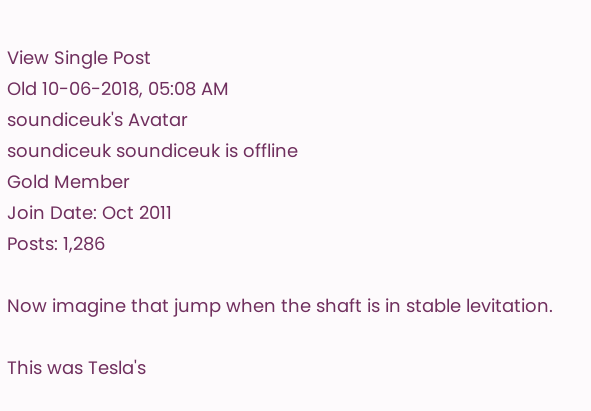View Single Post
Old 10-06-2018, 05:08 AM
soundiceuk's Avatar
soundiceuk soundiceuk is offline
Gold Member
Join Date: Oct 2011
Posts: 1,286

Now imagine that jump when the shaft is in stable levitation.

This was Tesla's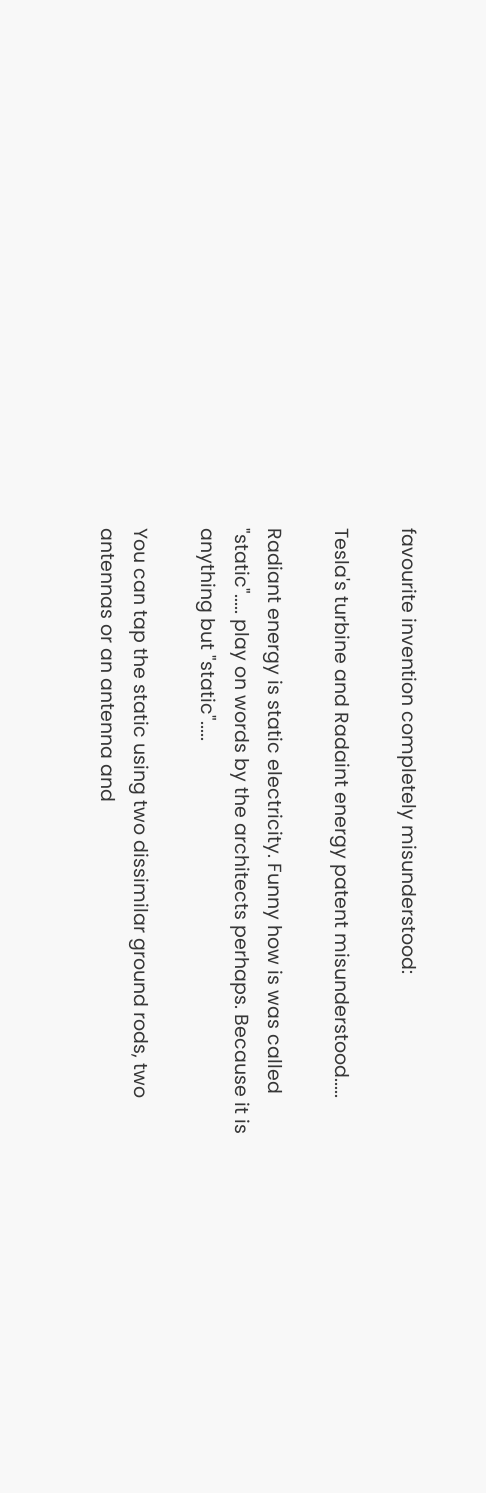favourite invention completely misunderstood:

Tesla's turbine and Radaint energy patent misunderstood.....

Radiant energy is static electricity. Funny how is was called "static"..... play on words by the architects perhaps. Because it is anything but "static".....

You can tap the static using two dissimilar ground rods, two antennas or an antenna and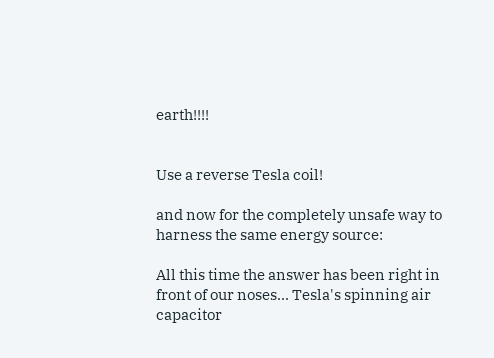earth!!!!


Use a reverse Tesla coil!

and now for the completely unsafe way to harness the same energy source:

All this time the answer has been right in front of our noses... Tesla's spinning air capacitor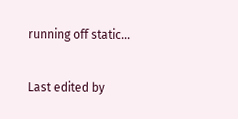running off static...

Last edited by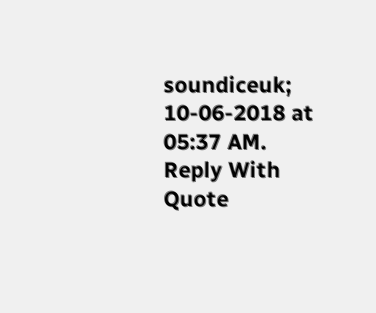soundiceuk; 10-06-2018 at 05:37 AM.
Reply With Quote